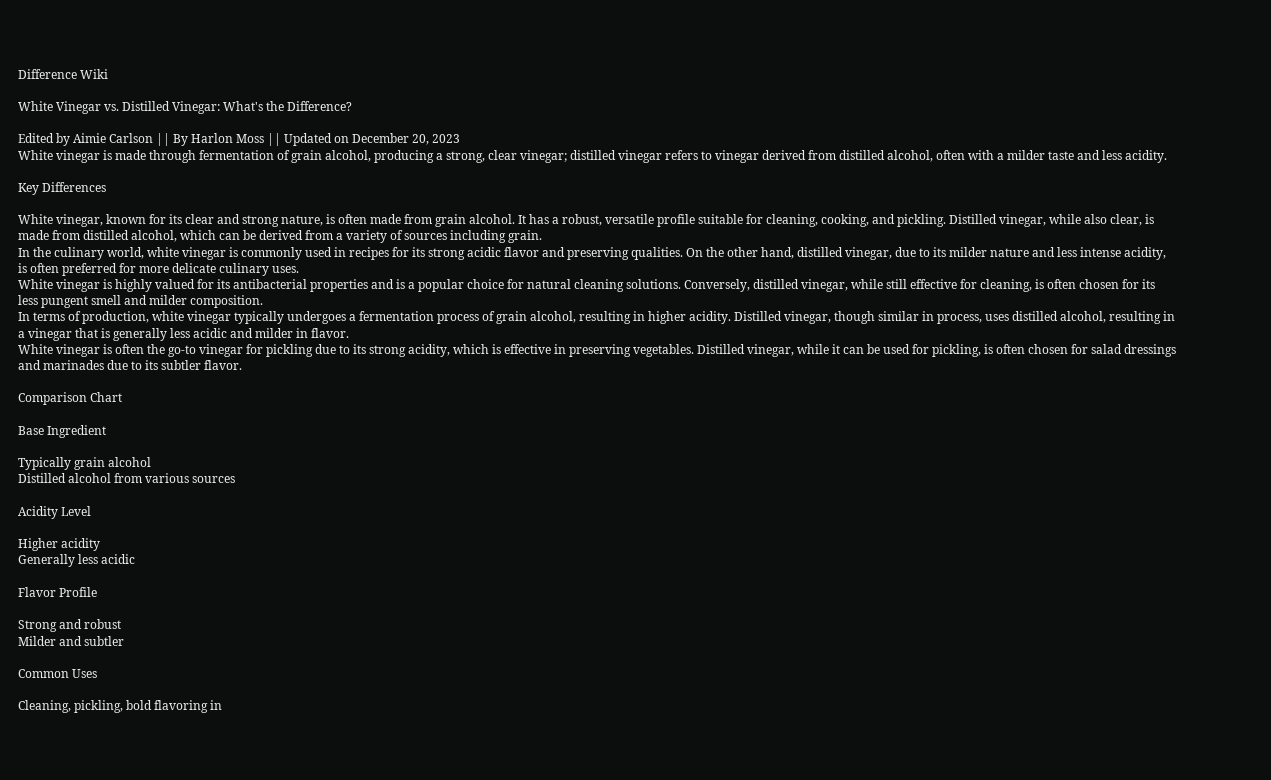Difference Wiki

White Vinegar vs. Distilled Vinegar: What's the Difference?

Edited by Aimie Carlson || By Harlon Moss || Updated on December 20, 2023
White vinegar is made through fermentation of grain alcohol, producing a strong, clear vinegar; distilled vinegar refers to vinegar derived from distilled alcohol, often with a milder taste and less acidity.

Key Differences

White vinegar, known for its clear and strong nature, is often made from grain alcohol. It has a robust, versatile profile suitable for cleaning, cooking, and pickling. Distilled vinegar, while also clear, is made from distilled alcohol, which can be derived from a variety of sources including grain.
In the culinary world, white vinegar is commonly used in recipes for its strong acidic flavor and preserving qualities. On the other hand, distilled vinegar, due to its milder nature and less intense acidity, is often preferred for more delicate culinary uses.
White vinegar is highly valued for its antibacterial properties and is a popular choice for natural cleaning solutions. Conversely, distilled vinegar, while still effective for cleaning, is often chosen for its less pungent smell and milder composition.
In terms of production, white vinegar typically undergoes a fermentation process of grain alcohol, resulting in higher acidity. Distilled vinegar, though similar in process, uses distilled alcohol, resulting in a vinegar that is generally less acidic and milder in flavor.
White vinegar is often the go-to vinegar for pickling due to its strong acidity, which is effective in preserving vegetables. Distilled vinegar, while it can be used for pickling, is often chosen for salad dressings and marinades due to its subtler flavor.

Comparison Chart

Base Ingredient

Typically grain alcohol
Distilled alcohol from various sources

Acidity Level

Higher acidity
Generally less acidic

Flavor Profile

Strong and robust
Milder and subtler

Common Uses

Cleaning, pickling, bold flavoring in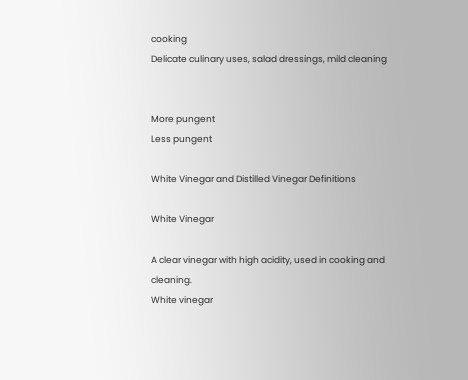cooking
Delicate culinary uses, salad dressings, mild cleaning


More pungent
Less pungent

White Vinegar and Distilled Vinegar Definitions

White Vinegar

A clear vinegar with high acidity, used in cooking and cleaning.
White vinegar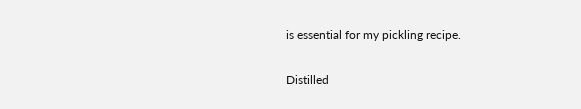is essential for my pickling recipe.

Distilled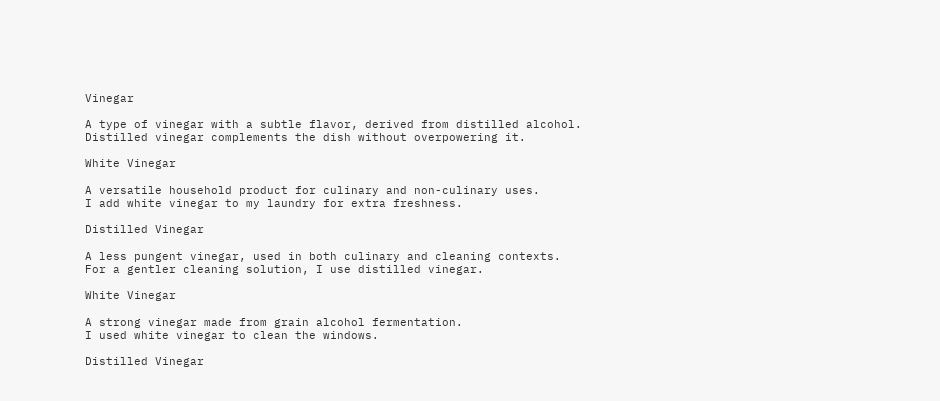Vinegar

A type of vinegar with a subtle flavor, derived from distilled alcohol.
Distilled vinegar complements the dish without overpowering it.

White Vinegar

A versatile household product for culinary and non-culinary uses.
I add white vinegar to my laundry for extra freshness.

Distilled Vinegar

A less pungent vinegar, used in both culinary and cleaning contexts.
For a gentler cleaning solution, I use distilled vinegar.

White Vinegar

A strong vinegar made from grain alcohol fermentation.
I used white vinegar to clean the windows.

Distilled Vinegar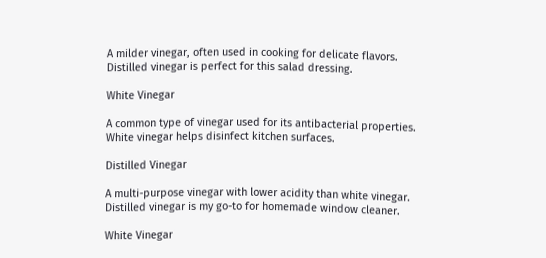A milder vinegar, often used in cooking for delicate flavors.
Distilled vinegar is perfect for this salad dressing.

White Vinegar

A common type of vinegar used for its antibacterial properties.
White vinegar helps disinfect kitchen surfaces.

Distilled Vinegar

A multi-purpose vinegar with lower acidity than white vinegar.
Distilled vinegar is my go-to for homemade window cleaner.

White Vinegar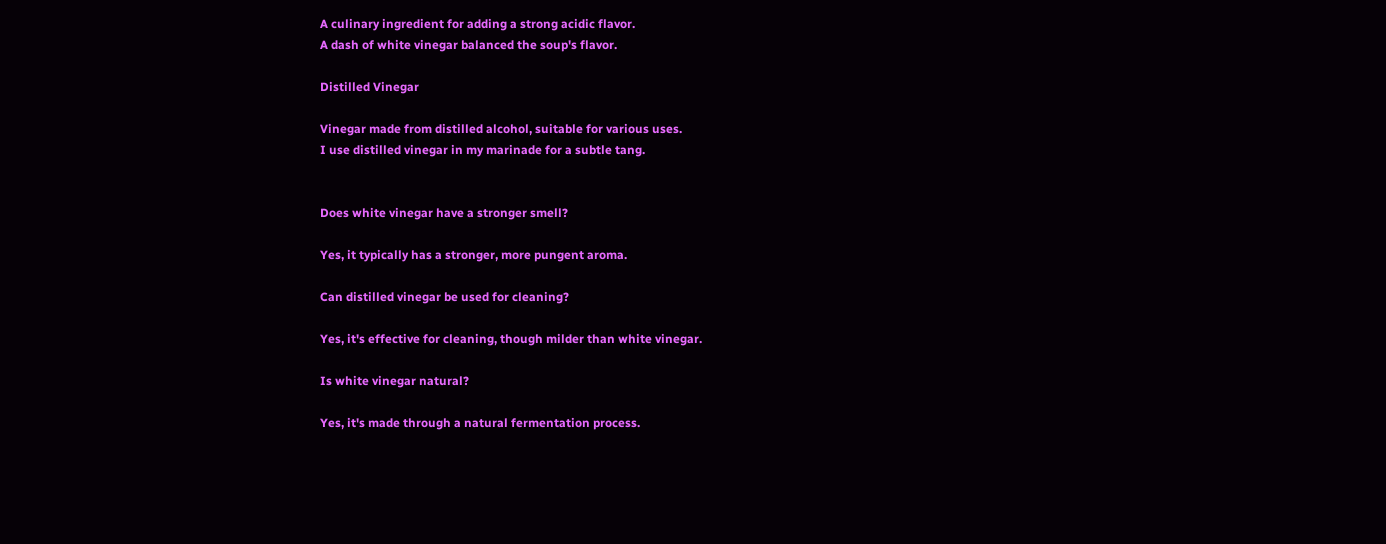A culinary ingredient for adding a strong acidic flavor.
A dash of white vinegar balanced the soup's flavor.

Distilled Vinegar

Vinegar made from distilled alcohol, suitable for various uses.
I use distilled vinegar in my marinade for a subtle tang.


Does white vinegar have a stronger smell?

Yes, it typically has a stronger, more pungent aroma.

Can distilled vinegar be used for cleaning?

Yes, it's effective for cleaning, though milder than white vinegar.

Is white vinegar natural?

Yes, it's made through a natural fermentation process.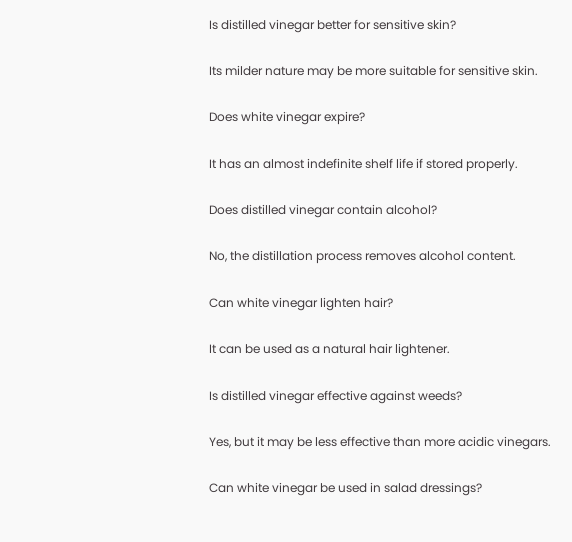Is distilled vinegar better for sensitive skin?

Its milder nature may be more suitable for sensitive skin.

Does white vinegar expire?

It has an almost indefinite shelf life if stored properly.

Does distilled vinegar contain alcohol?

No, the distillation process removes alcohol content.

Can white vinegar lighten hair?

It can be used as a natural hair lightener.

Is distilled vinegar effective against weeds?

Yes, but it may be less effective than more acidic vinegars.

Can white vinegar be used in salad dressings?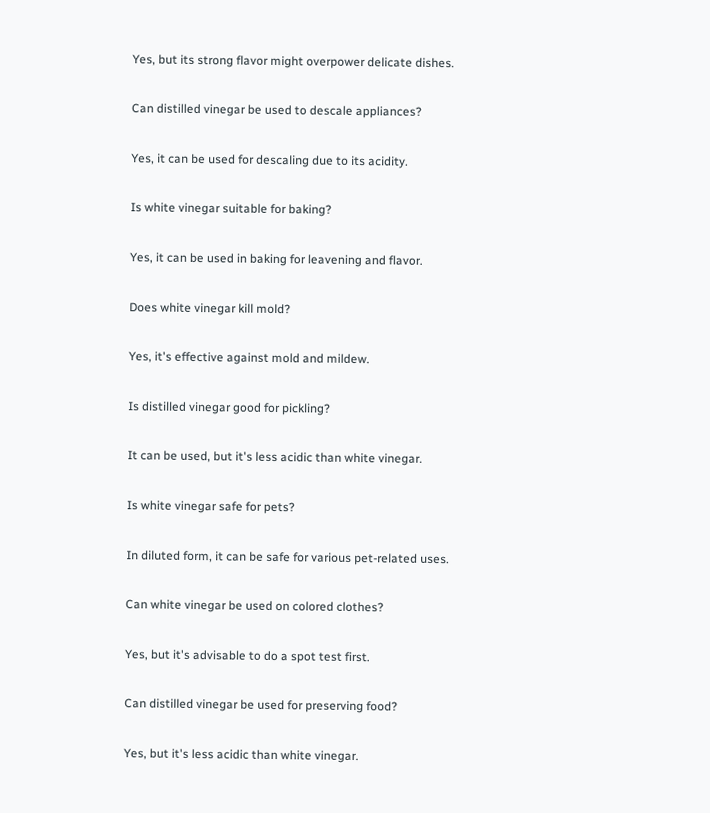Yes, but its strong flavor might overpower delicate dishes.

Can distilled vinegar be used to descale appliances?

Yes, it can be used for descaling due to its acidity.

Is white vinegar suitable for baking?

Yes, it can be used in baking for leavening and flavor.

Does white vinegar kill mold?

Yes, it's effective against mold and mildew.

Is distilled vinegar good for pickling?

It can be used, but it's less acidic than white vinegar.

Is white vinegar safe for pets?

In diluted form, it can be safe for various pet-related uses.

Can white vinegar be used on colored clothes?

Yes, but it's advisable to do a spot test first.

Can distilled vinegar be used for preserving food?

Yes, but it's less acidic than white vinegar.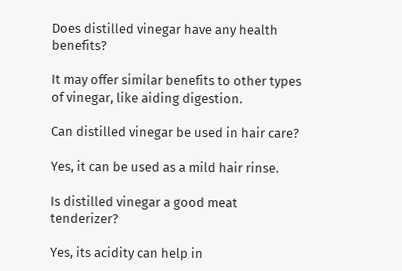Does distilled vinegar have any health benefits?

It may offer similar benefits to other types of vinegar, like aiding digestion.

Can distilled vinegar be used in hair care?

Yes, it can be used as a mild hair rinse.

Is distilled vinegar a good meat tenderizer?

Yes, its acidity can help in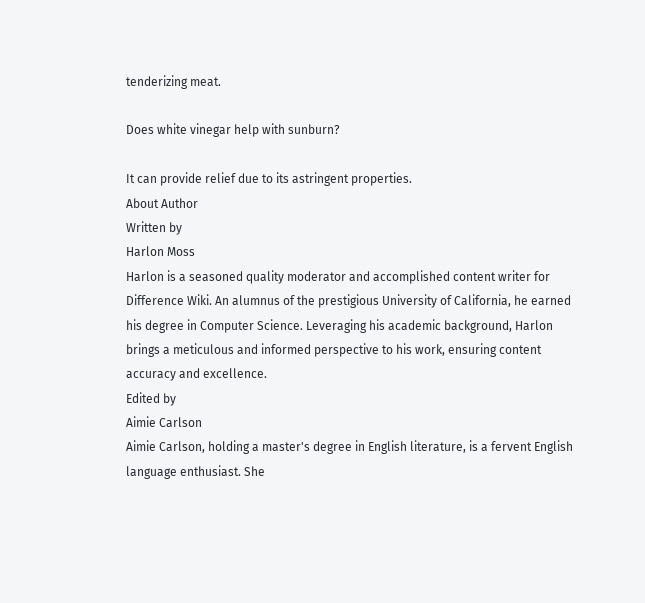tenderizing meat.

Does white vinegar help with sunburn?

It can provide relief due to its astringent properties.
About Author
Written by
Harlon Moss
Harlon is a seasoned quality moderator and accomplished content writer for Difference Wiki. An alumnus of the prestigious University of California, he earned his degree in Computer Science. Leveraging his academic background, Harlon brings a meticulous and informed perspective to his work, ensuring content accuracy and excellence.
Edited by
Aimie Carlson
Aimie Carlson, holding a master's degree in English literature, is a fervent English language enthusiast. She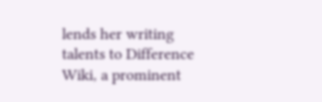lends her writing talents to Difference Wiki, a prominent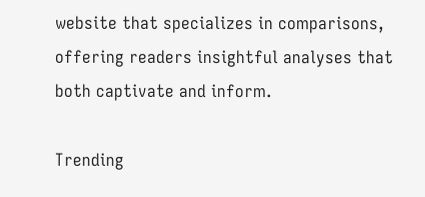website that specializes in comparisons, offering readers insightful analyses that both captivate and inform.

Trending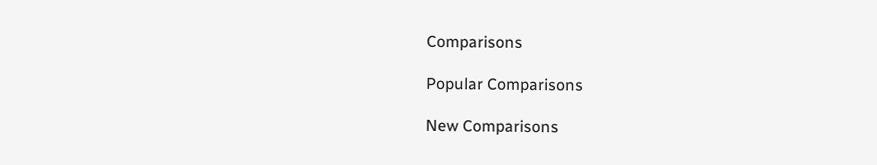Comparisons

Popular Comparisons

New Comparisons